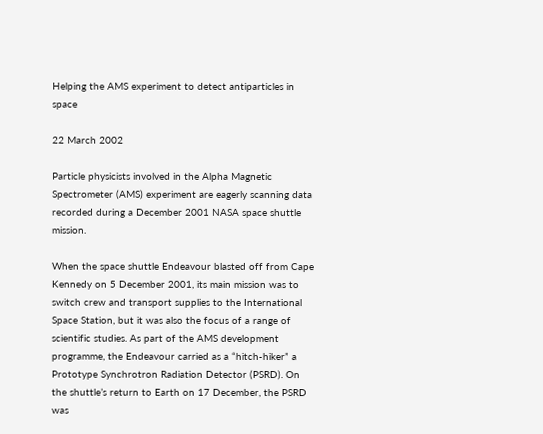Helping the AMS experiment to detect antiparticles in space

22 March 2002

Particle physicists involved in the Alpha Magnetic Spectrometer (AMS) experiment are eagerly scanning data recorded during a December 2001 NASA space shuttle mission.

When the space shuttle Endeavour blasted off from Cape Kennedy on 5 December 2001, its main mission was to switch crew and transport supplies to the International Space Station, but it was also the focus of a range of scientific studies. As part of the AMS development programme, the Endeavour carried as a “hitch-hiker” a Prototype Synchrotron Radiation Detector (PSRD). On the shuttle’s return to Earth on 17 December, the PSRD was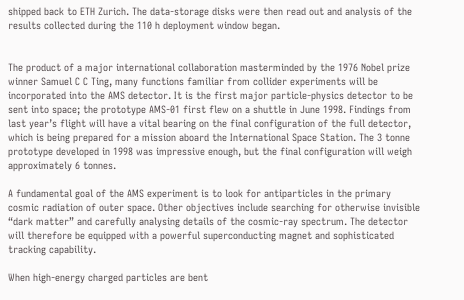shipped back to ETH Zurich. The data-storage disks were then read out and analysis of the results collected during the 110 h deployment window began.


The product of a major international collaboration masterminded by the 1976 Nobel prize winner Samuel C C Ting, many functions familiar from collider experiments will be incorporated into the AMS detector. It is the first major particle-physics detector to be sent into space; the prototype AMS-01 first flew on a shuttle in June 1998. Findings from last year’s flight will have a vital bearing on the final configuration of the full detector, which is being prepared for a mission aboard the International Space Station. The 3 tonne prototype developed in 1998 was impressive enough, but the final configuration will weigh approximately 6 tonnes.

A fundamental goal of the AMS experiment is to look for antiparticles in the primary cosmic radiation of outer space. Other objectives include searching for otherwise invisible “dark matter” and carefully analysing details of the cosmic-ray spectrum. The detector will therefore be equipped with a powerful superconducting magnet and sophisticated tracking capability.

When high-energy charged particles are bent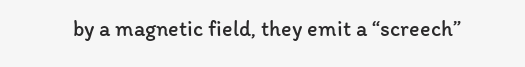by a magnetic field, they emit a “screech”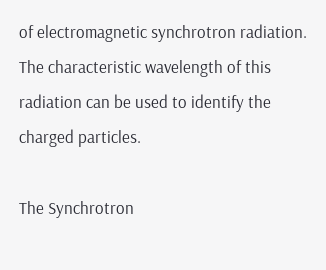of electromagnetic synchrotron radiation. The characteristic wavelength of this radiation can be used to identify the charged particles.

The Synchrotron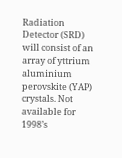Radiation Detector (SRD) will consist of an array of yttrium aluminium perovskite (YAP) crystals. Not available for 1998’s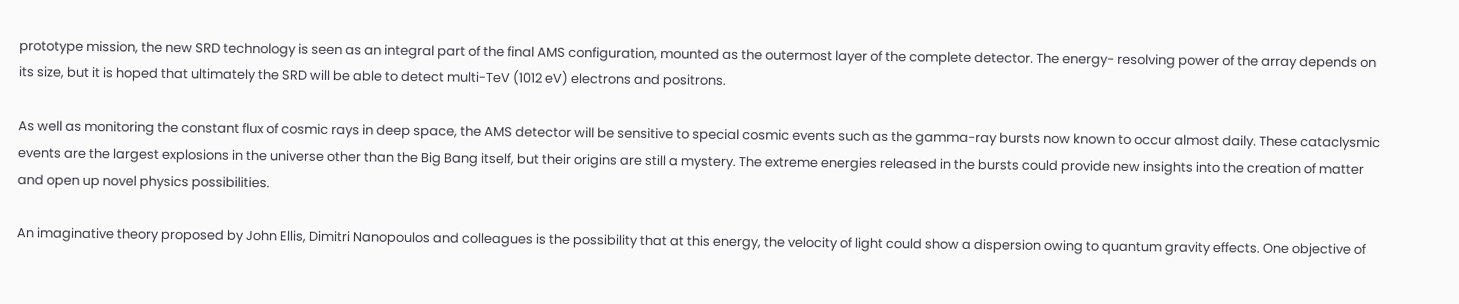prototype mission, the new SRD technology is seen as an integral part of the final AMS configuration, mounted as the outermost layer of the complete detector. The energy- resolving power of the array depends on its size, but it is hoped that ultimately the SRD will be able to detect multi-TeV (1012 eV) electrons and positrons.

As well as monitoring the constant flux of cosmic rays in deep space, the AMS detector will be sensitive to special cosmic events such as the gamma-ray bursts now known to occur almost daily. These cataclysmic events are the largest explosions in the universe other than the Big Bang itself, but their origins are still a mystery. The extreme energies released in the bursts could provide new insights into the creation of matter and open up novel physics possibilities.

An imaginative theory proposed by John Ellis, Dimitri Nanopoulos and colleagues is the possibility that at this energy, the velocity of light could show a dispersion owing to quantum gravity effects. One objective of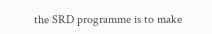the SRD programme is to make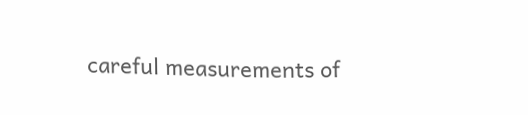careful measurements of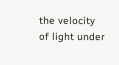the velocity of light under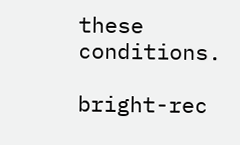these conditions.

bright-rec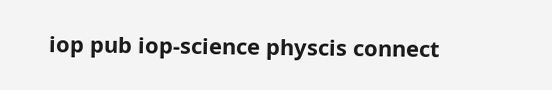iop pub iop-science physcis connect